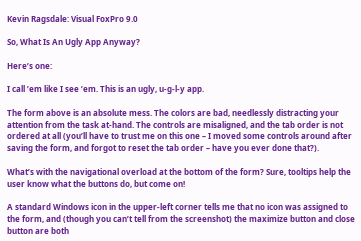Kevin Ragsdale: Visual FoxPro 9.0

So, What Is An Ugly App Anyway?

Here’s one:

I call ’em like I see ’em. This is an ugly, u-g-l-y app.

The form above is an absolute mess. The colors are bad, needlessly distracting your attention from the task at-hand. The controls are misaligned, and the tab order is not ordered at all (you’ll have to trust me on this one – I moved some controls around after saving the form, and forgot to reset the tab order – have you ever done that?).

What’s with the navigational overload at the bottom of the form? Sure, tooltips help the user know what the buttons do, but come on!

A standard Windows icon in the upper-left corner tells me that no icon was assigned to the form, and (though you can’t tell from the screenshot) the maximize button and close button are both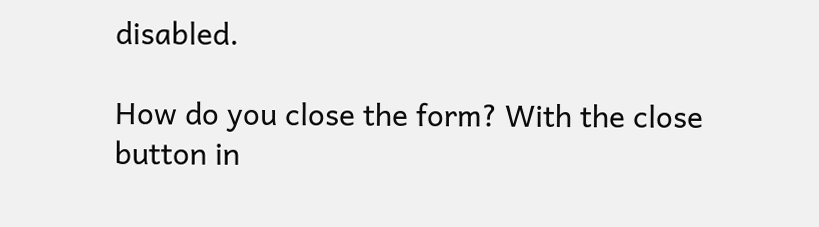disabled.

How do you close the form? With the close button in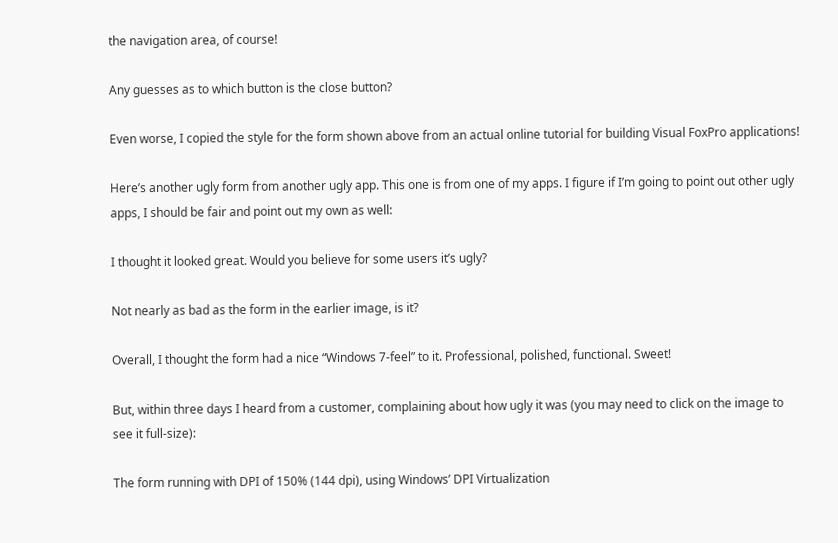the navigation area, of course!

Any guesses as to which button is the close button?

Even worse, I copied the style for the form shown above from an actual online tutorial for building Visual FoxPro applications!

Here’s another ugly form from another ugly app. This one is from one of my apps. I figure if I’m going to point out other ugly apps, I should be fair and point out my own as well:

I thought it looked great. Would you believe for some users it’s ugly?

Not nearly as bad as the form in the earlier image, is it?

Overall, I thought the form had a nice “Windows 7-feel” to it. Professional, polished, functional. Sweet!

But, within three days I heard from a customer, complaining about how ugly it was (you may need to click on the image to see it full-size):

The form running with DPI of 150% (144 dpi), using Windows’ DPI Virtualization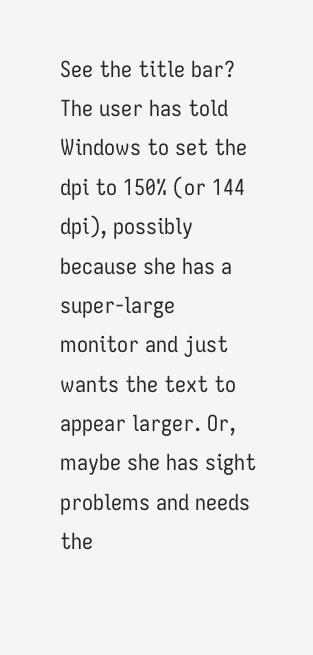See the title bar? The user has told Windows to set the dpi to 150% (or 144 dpi), possibly because she has a super-large monitor and just wants the text to appear larger. Or, maybe she has sight problems and needs the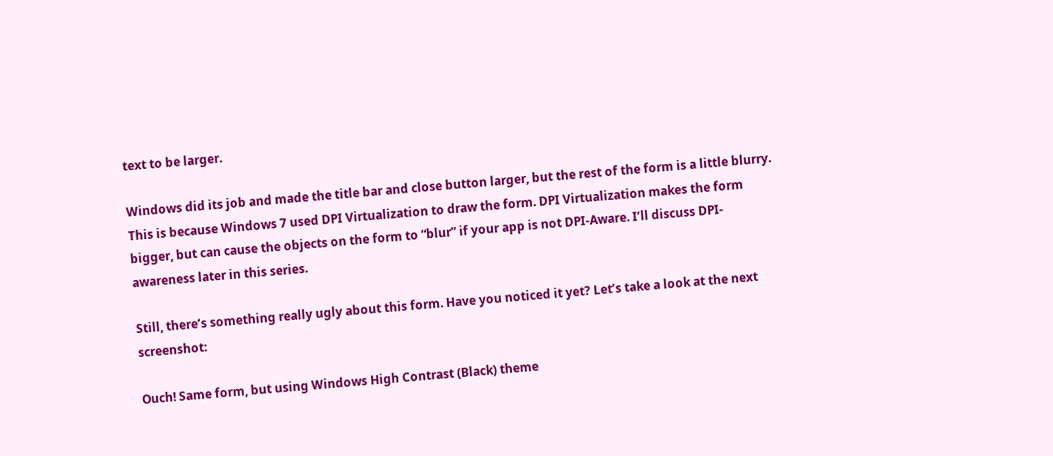text to be larger.

Windows did its job and made the title bar and close button larger, but the rest of the form is a little blurry. This is because Windows 7 used DPI Virtualization to draw the form. DPI Virtualization makes the form bigger, but can cause the objects on the form to “blur” if your app is not DPI-Aware. I’ll discuss DPI-awareness later in this series.

Still, there’s something really ugly about this form. Have you noticed it yet? Let’s take a look at the next screenshot:

Ouch! Same form, but using Windows High Contrast (Black) theme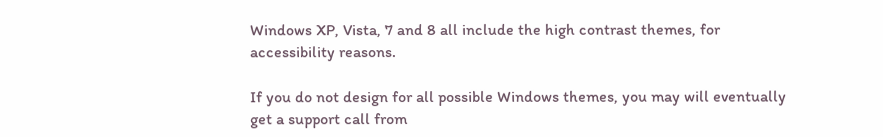Windows XP, Vista, 7 and 8 all include the high contrast themes, for accessibility reasons.

If you do not design for all possible Windows themes, you may will eventually get a support call from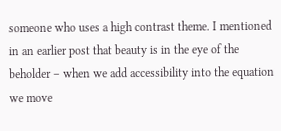someone who uses a high contrast theme. I mentioned in an earlier post that beauty is in the eye of the beholder – when we add accessibility into the equation we move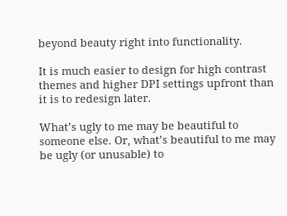beyond beauty right into functionality.

It is much easier to design for high contrast themes and higher DPI settings upfront than it is to redesign later.

What’s ugly to me may be beautiful to someone else. Or, what’s beautiful to me may be ugly (or unusable) to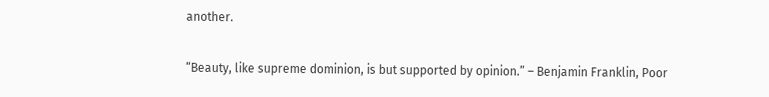another.

“Beauty, like supreme dominion, is but supported by opinion.” – Benjamin Franklin, Poor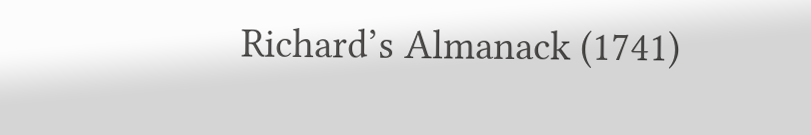Richard’s Almanack (1741)